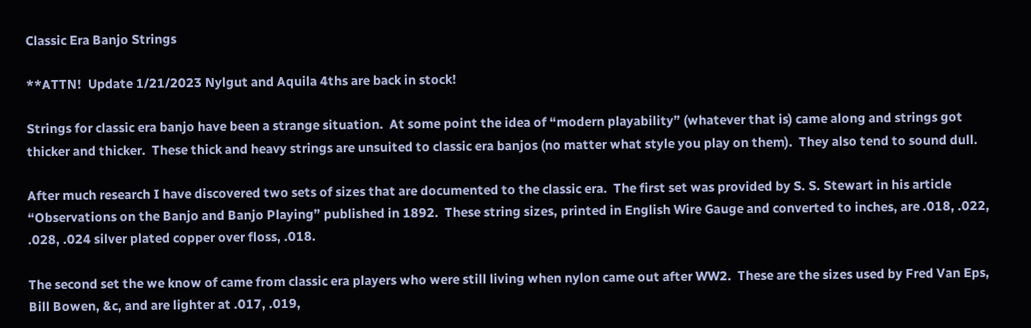Classic Era Banjo Strings

**ATTN!  Update 1/21/2023 Nylgut and Aquila 4ths are back in stock!

Strings for classic era banjo have been a strange situation.  At some point the idea of “modern playability” (whatever that is) came along and strings got thicker and thicker.  These thick and heavy strings are unsuited to classic era banjos (no matter what style you play on them).  They also tend to sound dull.

After much research I have discovered two sets of sizes that are documented to the classic era.  The first set was provided by S. S. Stewart in his article “Observations on the Banjo and Banjo Playing” published in 1892.  These string sizes, printed in English Wire Gauge and converted to inches, are .018, .022, .028, .024 silver plated copper over floss, .018.

The second set the we know of came from classic era players who were still living when nylon came out after WW2.  These are the sizes used by Fred Van Eps, Bill Bowen, &c, and are lighter at .017, .019,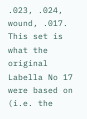.023, .024, wound, .017.  This set is what the original Labella No 17 were based on (i.e. the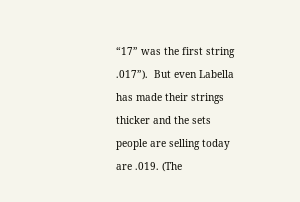“17” was the first string .017”).  But even Labella has made their strings thicker and the sets people are selling today are .019. (The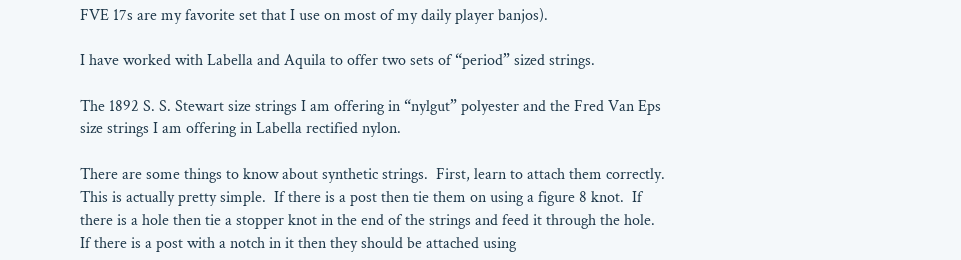FVE 17s are my favorite set that I use on most of my daily player banjos).

I have worked with Labella and Aquila to offer two sets of “period” sized strings.

The 1892 S. S. Stewart size strings I am offering in “nylgut” polyester and the Fred Van Eps size strings I am offering in Labella rectified nylon.

There are some things to know about synthetic strings.  First, learn to attach them correctly.  This is actually pretty simple.  If there is a post then tie them on using a figure 8 knot.  If there is a hole then tie a stopper knot in the end of the strings and feed it through the hole.  If there is a post with a notch in it then they should be attached using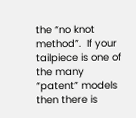the “no knot method”.  If your tailpiece is one of the many “patent” models then there is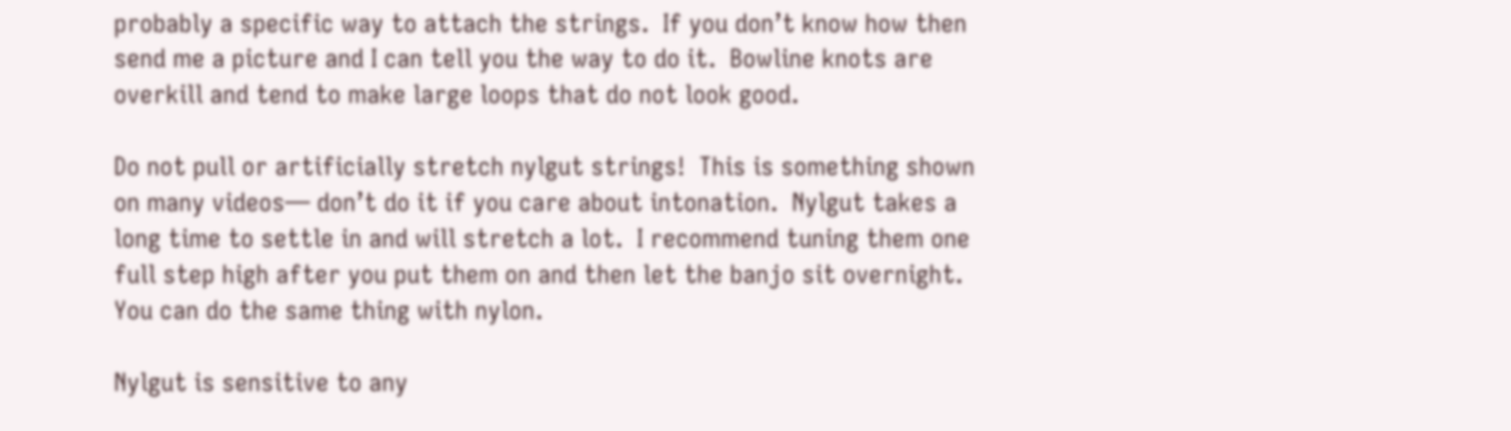probably a specific way to attach the strings.  If you don’t know how then send me a picture and I can tell you the way to do it.  Bowline knots are overkill and tend to make large loops that do not look good.

Do not pull or artificially stretch nylgut strings!  This is something shown on many videos— don’t do it if you care about intonation.  Nylgut takes a long time to settle in and will stretch a lot.  I recommend tuning them one full step high after you put them on and then let the banjo sit overnight. You can do the same thing with nylon.

Nylgut is sensitive to any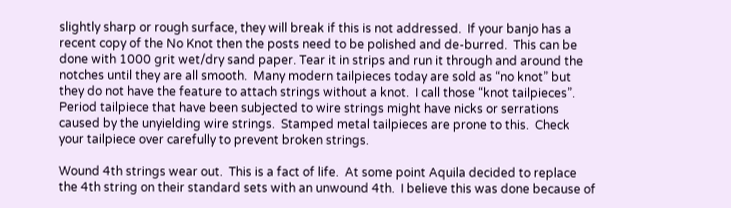slightly sharp or rough surface, they will break if this is not addressed.  If your banjo has a recent copy of the No Knot then the posts need to be polished and de-burred.  This can be done with 1000 grit wet/dry sand paper. Tear it in strips and run it through and around the notches until they are all smooth.  Many modern tailpieces today are sold as “no knot” but they do not have the feature to attach strings without a knot.  I call those “knot tailpieces”.  Period tailpiece that have been subjected to wire strings might have nicks or serrations caused by the unyielding wire strings.  Stamped metal tailpieces are prone to this.  Check your tailpiece over carefully to prevent broken strings.

Wound 4th strings wear out.  This is a fact of life.  At some point Aquila decided to replace the 4th string on their standard sets with an unwound 4th.  I believe this was done because of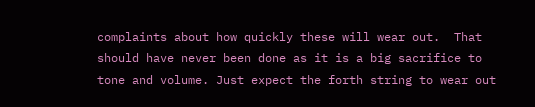complaints about how quickly these will wear out.  That should have never been done as it is a big sacrifice to tone and volume. Just expect the forth string to wear out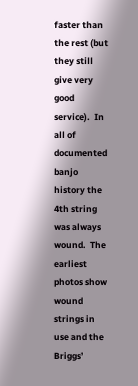faster than the rest (but they still give very good service).  In all of documented banjo history the 4th string was always wound.  The earliest photos show wound strings in use and the Briggs’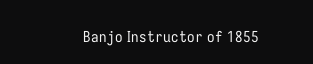Banjo Instructor of 1855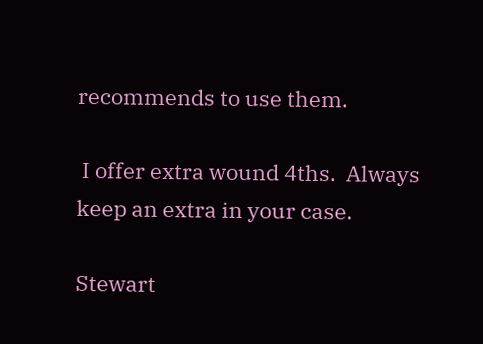recommends to use them.

 I offer extra wound 4ths.  Always keep an extra in your case.

Stewart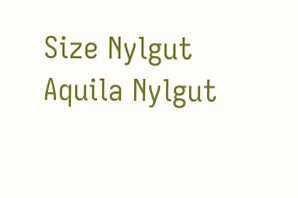Size Nylgut
Aquila Nylgut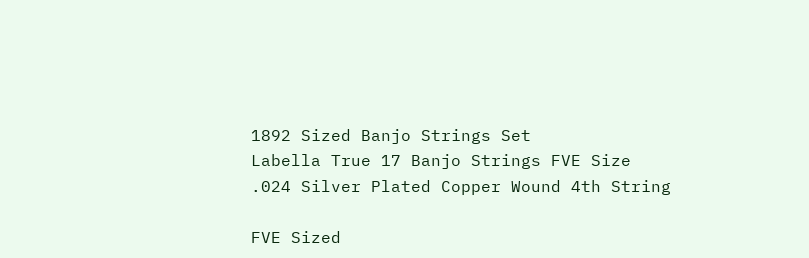1892 Sized Banjo Strings Set
Labella True 17 Banjo Strings FVE Size
.024 Silver Plated Copper Wound 4th String

FVE Sized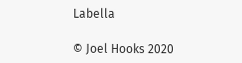Labella

© Joel Hooks 2020